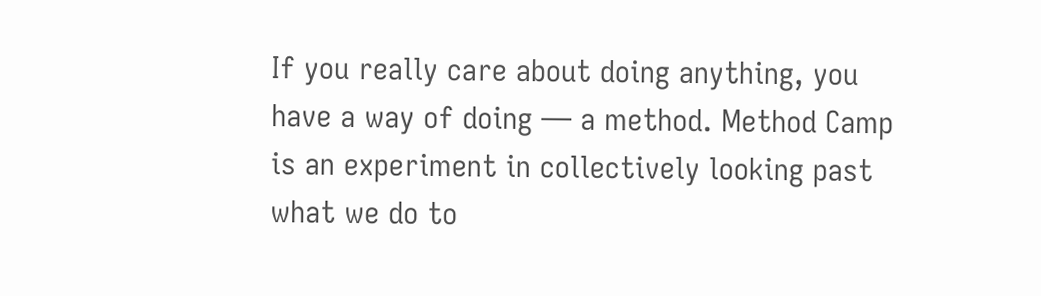If you really care about doing anything, you have a way of doing — a method. Method Camp is an experiment in collectively looking past what we do to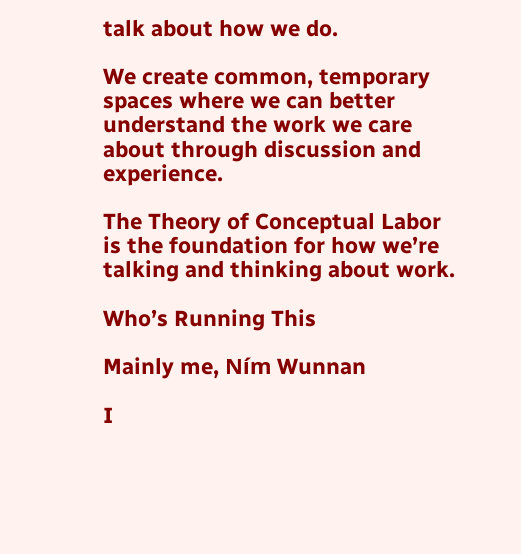talk about how we do.

We create common, temporary spaces where we can better understand the work we care about through discussion and experience.

The Theory of Conceptual Labor is the foundation for how we’re talking and thinking about work.

Who’s Running This

Mainly me, Ním Wunnan

I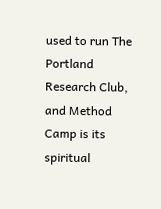used to run The Portland Research Club, and Method Camp is its spiritual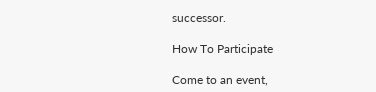successor.

How To Participate

Come to an event,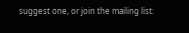suggest one, or join the mailing list: